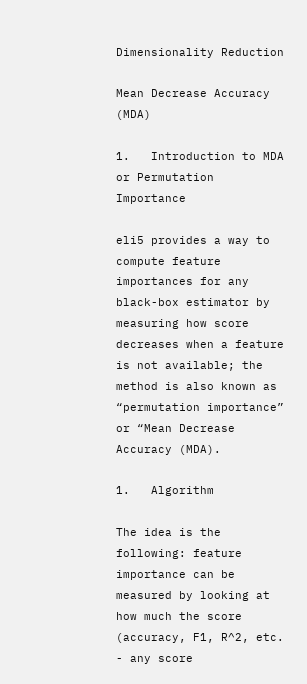Dimensionality Reduction

Mean Decrease Accuracy (MDA)

1.   Introduction to MDA or Permutation Importance

eli5 provides a way to compute feature importances for any black-box estimator by measuring how score decreases when a feature is not available; the method is also known as “permutation importance” or “Mean Decrease Accuracy (MDA).

1.   Algorithm

The idea is the following: feature importance can be measured by looking at how much the score (accuracy, F1, R^2, etc. - any score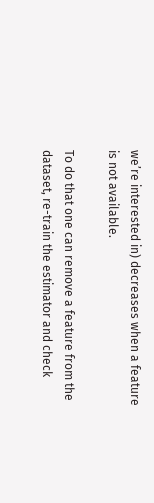we’re interested in) decreases when a feature is not available.

To do that one can remove a feature from the dataset, re-train the estimator and check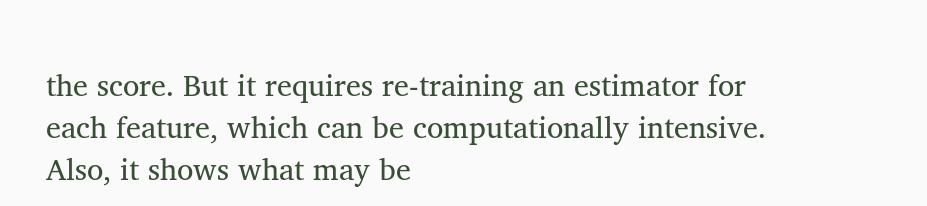the score. But it requires re-training an estimator for each feature, which can be computationally intensive. Also, it shows what may be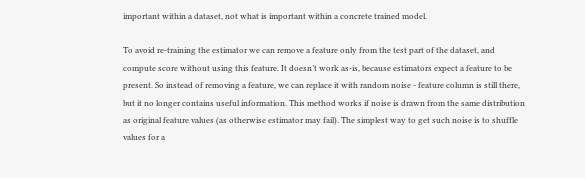important within a dataset, not what is important within a concrete trained model.

To avoid re-training the estimator we can remove a feature only from the test part of the dataset, and compute score without using this feature. It doesn’t work as-is, because estimators expect a feature to be present. So instead of removing a feature, we can replace it with random noise - feature column is still there, but it no longer contains useful information. This method works if noise is drawn from the same distribution as original feature values (as otherwise estimator may fail). The simplest way to get such noise is to shuffle values for a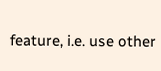feature, i.e. use other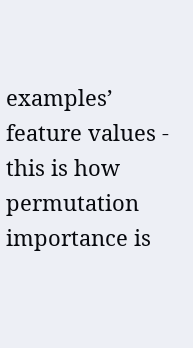examples’ feature values - this is how permutation importance is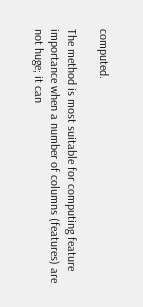computed.

The method is most suitable for computing feature importance when a number of columns (features) are not huge; it can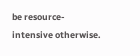be resource-intensive otherwise.